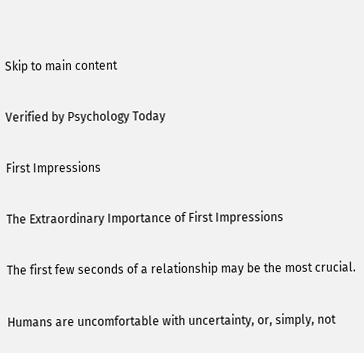Skip to main content

Verified by Psychology Today

First Impressions

The Extraordinary Importance of First Impressions

The first few seconds of a relationship may be the most crucial.

Humans are uncomfortable with uncertainty, or, simply, not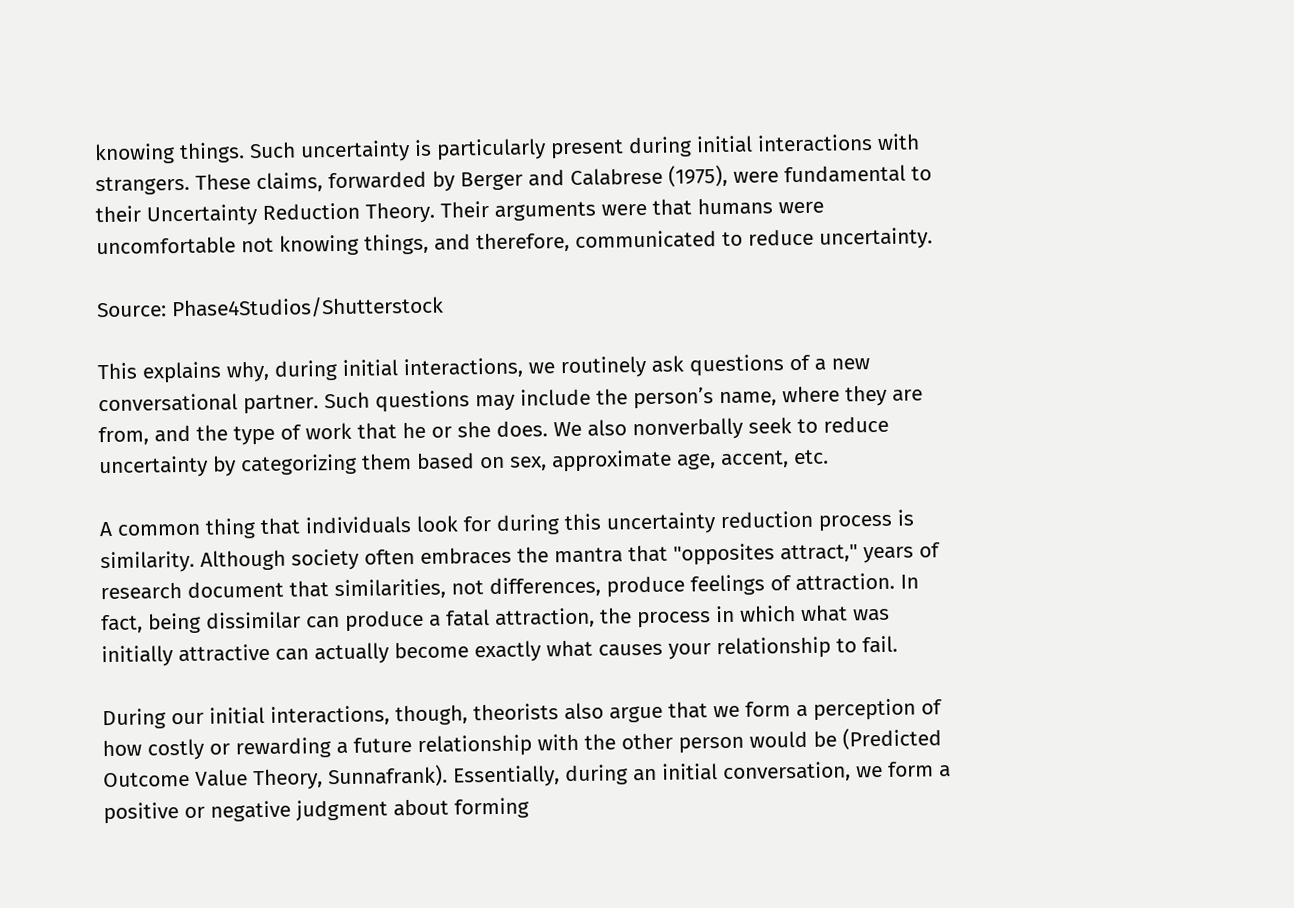knowing things. Such uncertainty is particularly present during initial interactions with strangers. These claims, forwarded by Berger and Calabrese (1975), were fundamental to their Uncertainty Reduction Theory. Their arguments were that humans were uncomfortable not knowing things, and therefore, communicated to reduce uncertainty.

Source: Phase4Studios/Shutterstock

This explains why, during initial interactions, we routinely ask questions of a new conversational partner. Such questions may include the person’s name, where they are from, and the type of work that he or she does. We also nonverbally seek to reduce uncertainty by categorizing them based on sex, approximate age, accent, etc.

A common thing that individuals look for during this uncertainty reduction process is similarity. Although society often embraces the mantra that "opposites attract," years of research document that similarities, not differences, produce feelings of attraction. In fact, being dissimilar can produce a fatal attraction, the process in which what was initially attractive can actually become exactly what causes your relationship to fail.

During our initial interactions, though, theorists also argue that we form a perception of how costly or rewarding a future relationship with the other person would be (Predicted Outcome Value Theory, Sunnafrank). Essentially, during an initial conversation, we form a positive or negative judgment about forming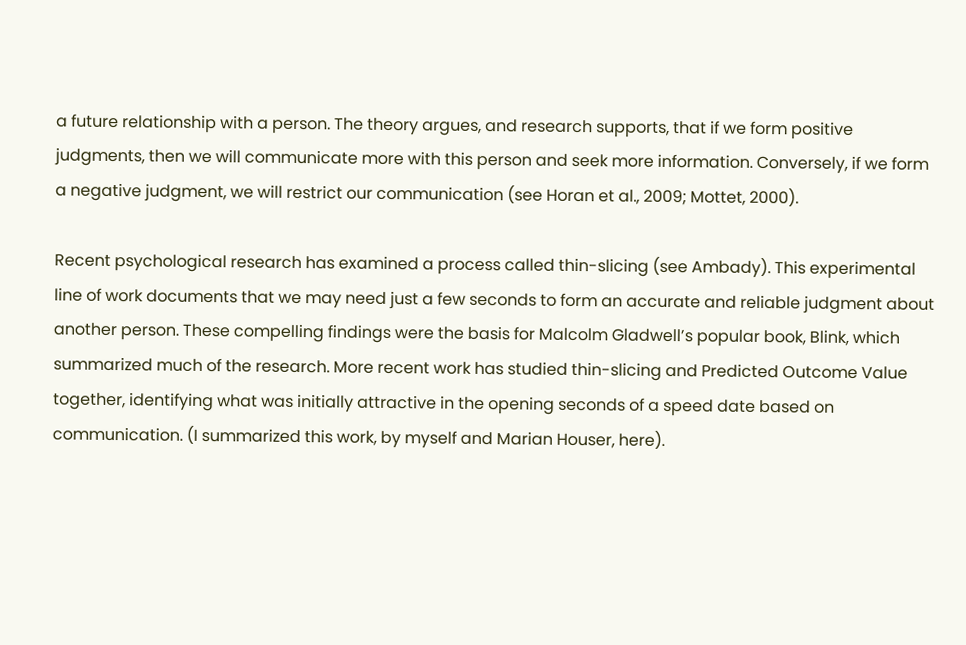a future relationship with a person. The theory argues, and research supports, that if we form positive judgments, then we will communicate more with this person and seek more information. Conversely, if we form a negative judgment, we will restrict our communication (see Horan et al., 2009; Mottet, 2000).

Recent psychological research has examined a process called thin-slicing (see Ambady). This experimental line of work documents that we may need just a few seconds to form an accurate and reliable judgment about another person. These compelling findings were the basis for Malcolm Gladwell’s popular book, Blink, which summarized much of the research. More recent work has studied thin-slicing and Predicted Outcome Value together, identifying what was initially attractive in the opening seconds of a speed date based on communication. (I summarized this work, by myself and Marian Houser, here).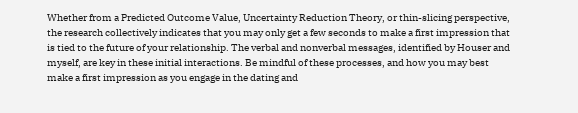Whether from a Predicted Outcome Value, Uncertainty Reduction Theory, or thin-slicing perspective, the research collectively indicates that you may only get a few seconds to make a first impression that is tied to the future of your relationship. The verbal and nonverbal messages, identified by Houser and myself, are key in these initial interactions. Be mindful of these processes, and how you may best make a first impression as you engage in the dating and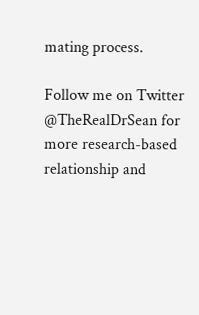mating process.

Follow me on Twitter @TheRealDrSean for more research-based relationship and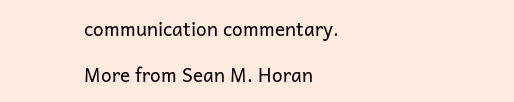communication commentary.

More from Sean M. Horan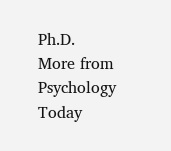Ph.D.
More from Psychology Today